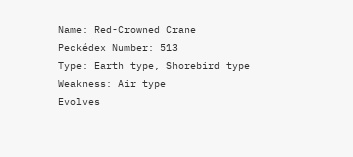Name: Red-Crowned Crane
Peckédex Number: 513
Type: Earth type, Shorebird type
Weakness: Air type
Evolves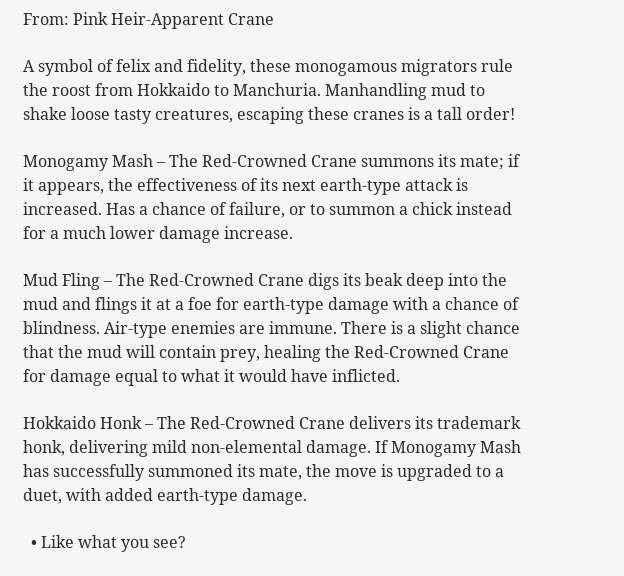From: Pink Heir-Apparent Crane

A symbol of felix and fidelity, these monogamous migrators rule the roost from Hokkaido to Manchuria. Manhandling mud to shake loose tasty creatures, escaping these cranes is a tall order!

Monogamy Mash – The Red-Crowned Crane summons its mate; if it appears, the effectiveness of its next earth-type attack is increased. Has a chance of failure, or to summon a chick instead for a much lower damage increase.

Mud Fling – The Red-Crowned Crane digs its beak deep into the mud and flings it at a foe for earth-type damage with a chance of blindness. Air-type enemies are immune. There is a slight chance that the mud will contain prey, healing the Red-Crowned Crane for damage equal to what it would have inflicted.

Hokkaido Honk – The Red-Crowned Crane delivers its trademark honk, delivering mild non-elemental damage. If Monogamy Mash has successfully summoned its mate, the move is upgraded to a duet, with added earth-type damage.

  • Like what you see?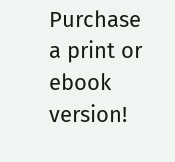Purchase a print or ebook version!